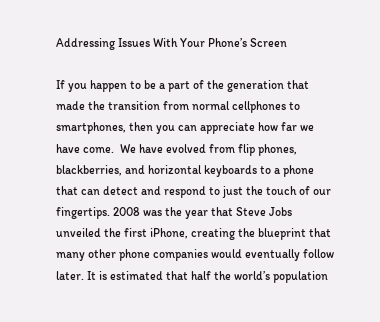Addressing Issues With Your Phone’s Screen

If you happen to be a part of the generation that made the transition from normal cellphones to smartphones, then you can appreciate how far we have come.  We have evolved from flip phones, blackberries, and horizontal keyboards to a phone that can detect and respond to just the touch of our fingertips. 2008 was the year that Steve Jobs unveiled the first iPhone, creating the blueprint that many other phone companies would eventually follow later. It is estimated that half the world’s population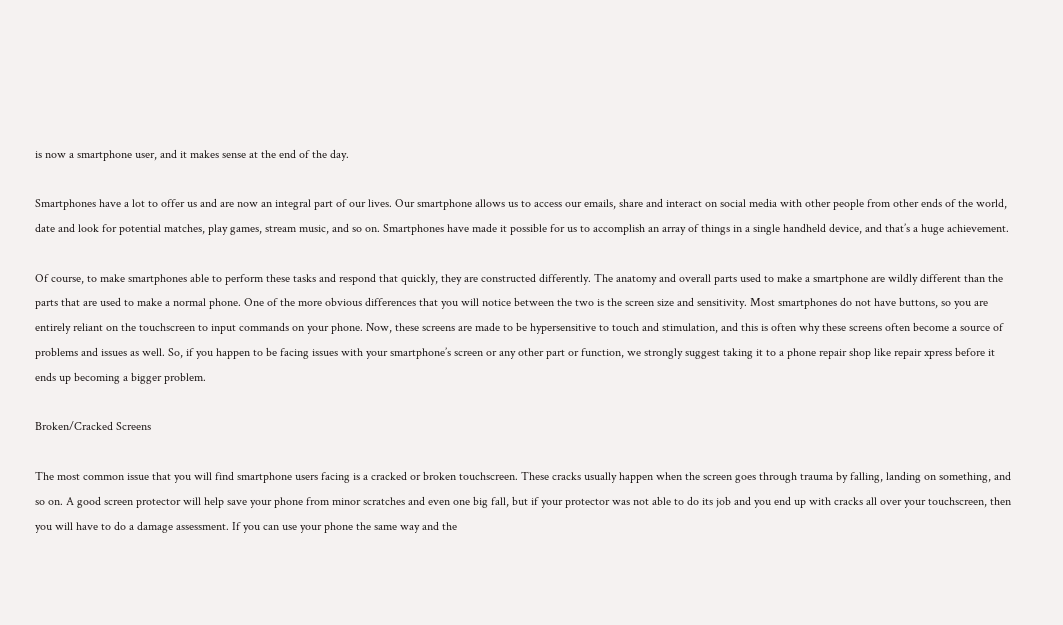is now a smartphone user, and it makes sense at the end of the day.

Smartphones have a lot to offer us and are now an integral part of our lives. Our smartphone allows us to access our emails, share and interact on social media with other people from other ends of the world, date and look for potential matches, play games, stream music, and so on. Smartphones have made it possible for us to accomplish an array of things in a single handheld device, and that’s a huge achievement.

Of course, to make smartphones able to perform these tasks and respond that quickly, they are constructed differently. The anatomy and overall parts used to make a smartphone are wildly different than the parts that are used to make a normal phone. One of the more obvious differences that you will notice between the two is the screen size and sensitivity. Most smartphones do not have buttons, so you are entirely reliant on the touchscreen to input commands on your phone. Now, these screens are made to be hypersensitive to touch and stimulation, and this is often why these screens often become a source of problems and issues as well. So, if you happen to be facing issues with your smartphone’s screen or any other part or function, we strongly suggest taking it to a phone repair shop like repair xpress before it ends up becoming a bigger problem.

Broken/Cracked Screens

The most common issue that you will find smartphone users facing is a cracked or broken touchscreen. These cracks usually happen when the screen goes through trauma by falling, landing on something, and so on. A good screen protector will help save your phone from minor scratches and even one big fall, but if your protector was not able to do its job and you end up with cracks all over your touchscreen, then you will have to do a damage assessment. If you can use your phone the same way and the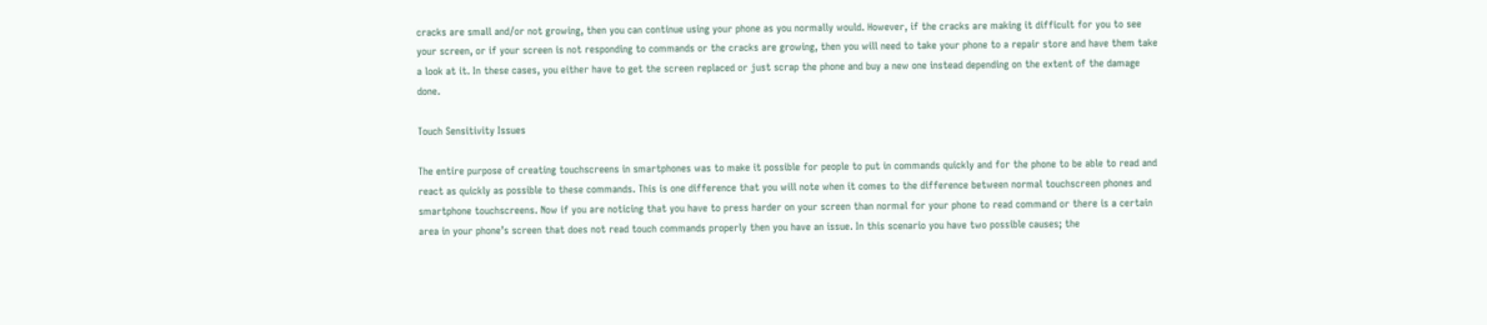cracks are small and/or not growing, then you can continue using your phone as you normally would. However, if the cracks are making it difficult for you to see your screen, or if your screen is not responding to commands or the cracks are growing, then you will need to take your phone to a repair store and have them take a look at it. In these cases, you either have to get the screen replaced or just scrap the phone and buy a new one instead depending on the extent of the damage done.

Touch Sensitivity Issues

The entire purpose of creating touchscreens in smartphones was to make it possible for people to put in commands quickly and for the phone to be able to read and react as quickly as possible to these commands. This is one difference that you will note when it comes to the difference between normal touchscreen phones and smartphone touchscreens. Now if you are noticing that you have to press harder on your screen than normal for your phone to read command or there is a certain area in your phone’s screen that does not read touch commands properly then you have an issue. In this scenario you have two possible causes; the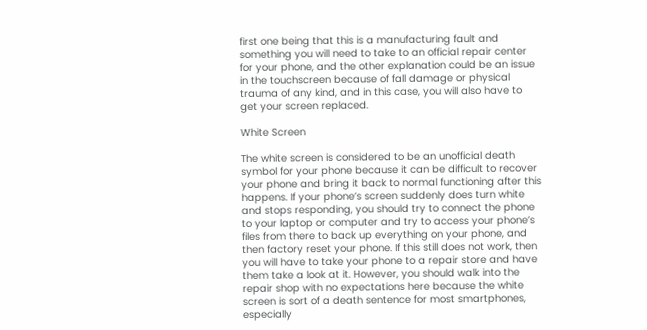first one being that this is a manufacturing fault and something you will need to take to an official repair center for your phone, and the other explanation could be an issue in the touchscreen because of fall damage or physical trauma of any kind, and in this case, you will also have to get your screen replaced.

White Screen

The white screen is considered to be an unofficial death symbol for your phone because it can be difficult to recover your phone and bring it back to normal functioning after this happens. If your phone’s screen suddenly does turn white and stops responding, you should try to connect the phone to your laptop or computer and try to access your phone’s files from there to back up everything on your phone, and then factory reset your phone. If this still does not work, then you will have to take your phone to a repair store and have them take a look at it. However, you should walk into the repair shop with no expectations here because the white screen is sort of a death sentence for most smartphones, especially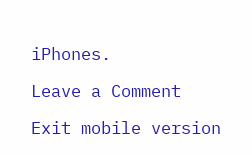iPhones.

Leave a Comment

Exit mobile version